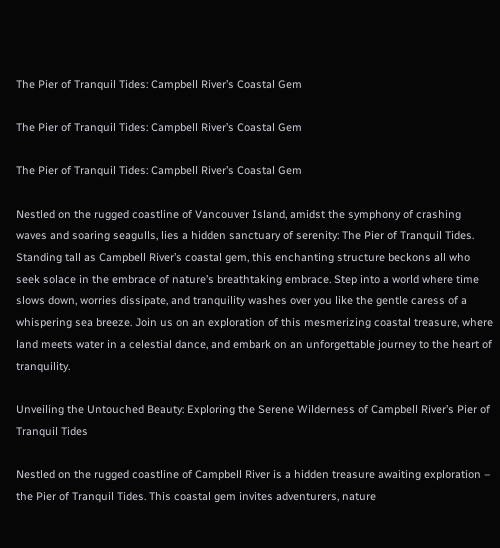The Pier of Tranquil Tides: Campbell River’s Coastal Gem

The Pier of Tranquil Tides: Campbell River’s Coastal Gem

The Pier of Tranquil Tides: Campbell River’s Coastal Gem

Nestled on the rugged coastline of Vancouver Island, amidst the symphony of crashing waves and soaring seagulls, lies a hidden sanctuary of serenity: The Pier of Tranquil Tides. Standing tall as Campbell River’s coastal gem, this enchanting structure beckons all who seek solace in the embrace of nature’s breathtaking embrace. Step into a world where time slows down, worries dissipate, and tranquility washes over you like the gentle caress of a whispering sea breeze. Join us on an exploration of this mesmerizing coastal treasure, where land meets water in a celestial dance, and embark on an unforgettable journey to the heart of tranquility.

Unveiling the Untouched Beauty: Exploring the Serene Wilderness of Campbell River’s Pier of Tranquil Tides

Nestled on the rugged coastline of Campbell River is a hidden treasure awaiting exploration – the Pier of Tranquil Tides. This coastal gem invites adventurers, nature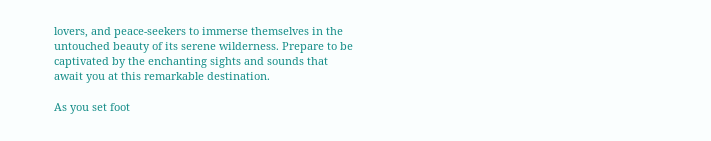lovers, and peace-seekers to immerse themselves in the untouched beauty of its serene wilderness. Prepare to be captivated by the enchanting sights and sounds that await you at this remarkable destination.

As you set foot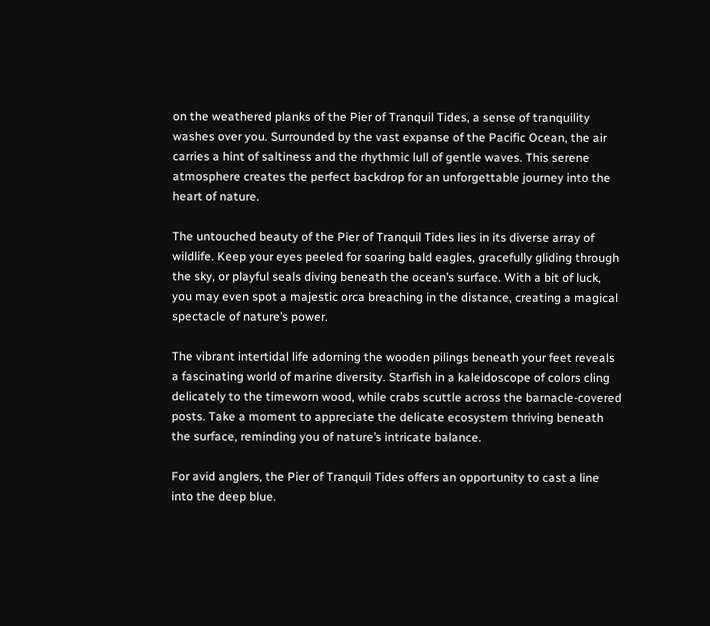on the weathered planks of the Pier of Tranquil Tides, a sense of tranquility washes over you. Surrounded by the vast expanse of the Pacific Ocean, the air carries a hint of saltiness and the rhythmic lull of gentle waves. This serene atmosphere creates the perfect backdrop for an unforgettable journey into the heart of nature.

The untouched beauty of the Pier of Tranquil Tides lies in its diverse array of wildlife. Keep your eyes peeled for soaring bald eagles, gracefully gliding through the sky, or playful seals diving beneath the ocean’s surface. With a bit of luck, you may even spot a majestic orca breaching in the distance, creating a magical spectacle of nature’s power.

The vibrant intertidal life adorning the wooden pilings beneath your feet reveals a fascinating world of marine diversity. Starfish in a kaleidoscope of colors cling delicately to the timeworn wood, while crabs scuttle across the barnacle-covered posts. Take a moment to appreciate the delicate ecosystem thriving beneath the surface, reminding you of nature’s intricate balance.

For avid anglers, the Pier of Tranquil Tides offers an opportunity to cast a line into the deep blue.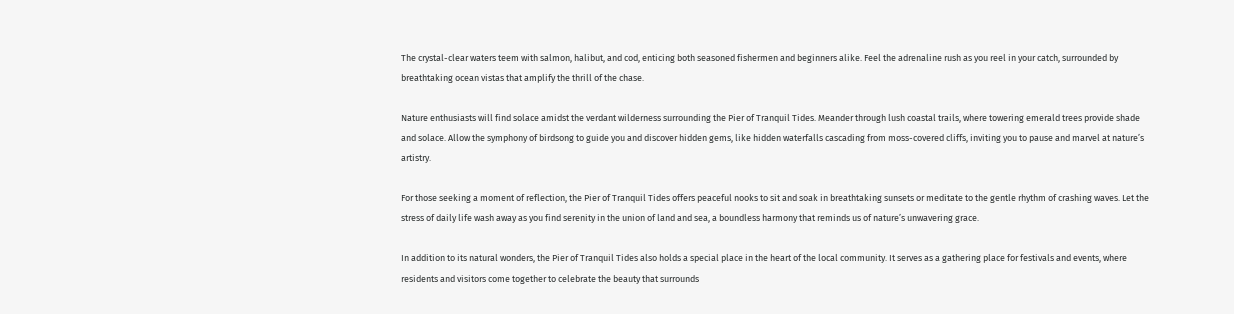The crystal-clear waters teem with salmon, halibut, and cod, enticing both seasoned fishermen and beginners alike. Feel the adrenaline rush as you reel in your catch, surrounded by breathtaking ocean vistas that amplify the thrill of the chase.

Nature enthusiasts will find solace amidst the verdant wilderness surrounding the Pier of Tranquil Tides. Meander through lush coastal trails, where towering emerald trees provide shade and solace. Allow the symphony of birdsong to guide you and discover hidden gems, like hidden waterfalls cascading from moss-covered cliffs, inviting you to pause and marvel at nature’s artistry.

For those seeking a moment of reflection, the Pier of Tranquil Tides offers peaceful nooks to sit and soak in breathtaking sunsets or meditate to the gentle rhythm of crashing waves. Let the stress of daily life wash away as you find serenity in the union of land and sea, a boundless harmony that reminds us of nature’s unwavering grace.

In addition to its natural wonders, the Pier of Tranquil Tides also holds a special place in the heart of the local community. It serves as a gathering place for festivals and events, where residents and visitors come together to celebrate the beauty that surrounds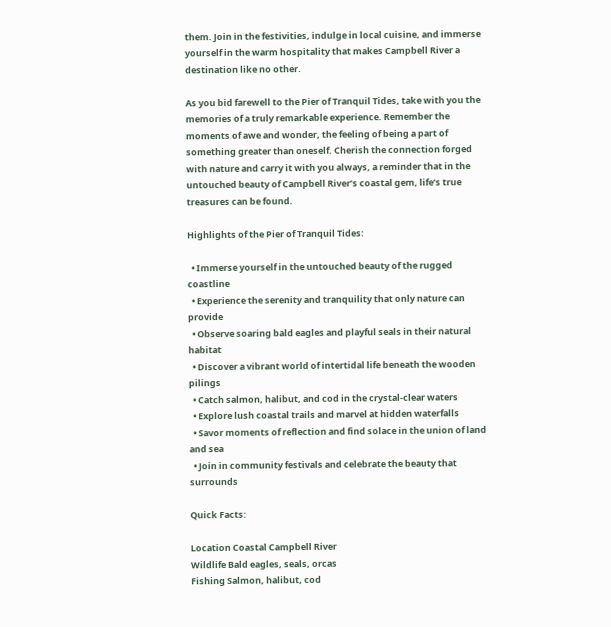them. Join in the festivities, indulge in local cuisine, and immerse yourself in the warm hospitality that makes Campbell River a destination like no other.

As you bid farewell to the Pier of Tranquil Tides, take with you the memories of a truly remarkable experience. Remember the moments of awe and wonder, the feeling of being a part of something greater than oneself. Cherish the connection forged with nature and carry it with you always, a reminder that in the untouched beauty of Campbell River’s coastal gem, life’s true treasures can be found.

Highlights of the Pier of Tranquil Tides:

  • Immerse yourself in the untouched beauty of the rugged coastline
  • Experience the serenity and tranquility that only nature can provide
  • Observe soaring bald eagles and playful seals in their natural habitat
  • Discover a vibrant world of intertidal life beneath the wooden pilings
  • Catch salmon, halibut, and cod in the crystal-clear waters
  • Explore lush coastal trails and marvel at hidden waterfalls
  • Savor moments of reflection and find solace in the union of land and sea
  • Join in community festivals and celebrate the beauty that surrounds

Quick Facts:

Location Coastal Campbell River
Wildlife Bald eagles, seals, orcas
Fishing Salmon, halibut, cod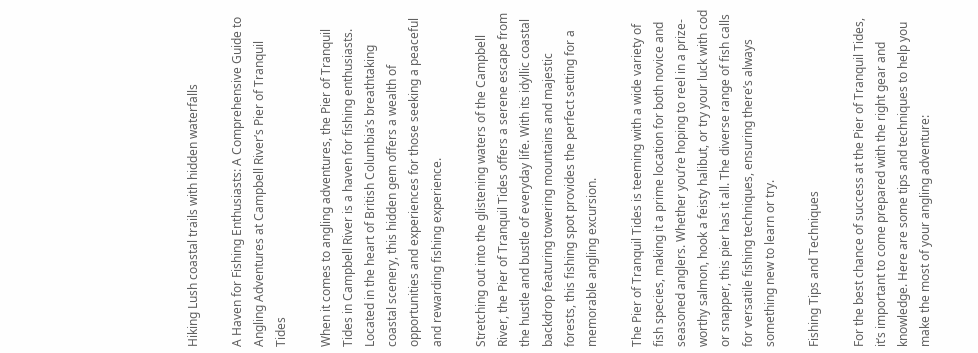Hiking Lush coastal trails with hidden waterfalls

A Haven for Fishing Enthusiasts: A Comprehensive Guide to Angling Adventures at Campbell River’s Pier of Tranquil Tides

When it comes to angling adventures, the Pier of Tranquil Tides in Campbell River is a haven for fishing enthusiasts. Located in the heart of British Columbia’s breathtaking coastal scenery, this hidden gem offers a wealth of opportunities and experiences for those seeking a peaceful and rewarding fishing experience.

Stretching out into the glistening waters of the Campbell River, the Pier of Tranquil Tides offers a serene escape from the hustle and bustle of everyday life. With its idyllic coastal backdrop featuring towering mountains and majestic forests, this fishing spot provides the perfect setting for a memorable angling excursion.

The Pier of Tranquil Tides is teeming with a wide variety of fish species, making it a prime location for both novice and seasoned anglers. Whether you’re hoping to reel in a prize-worthy salmon, hook a feisty halibut, or try your luck with cod or snapper, this pier has it all. The diverse range of fish calls for versatile fishing techniques, ensuring there’s always something new to learn or try.

Fishing Tips and Techniques

For the best chance of success at the Pier of Tranquil Tides, it’s important to come prepared with the right gear and knowledge. Here are some tips and techniques to help you make the most of your angling adventure: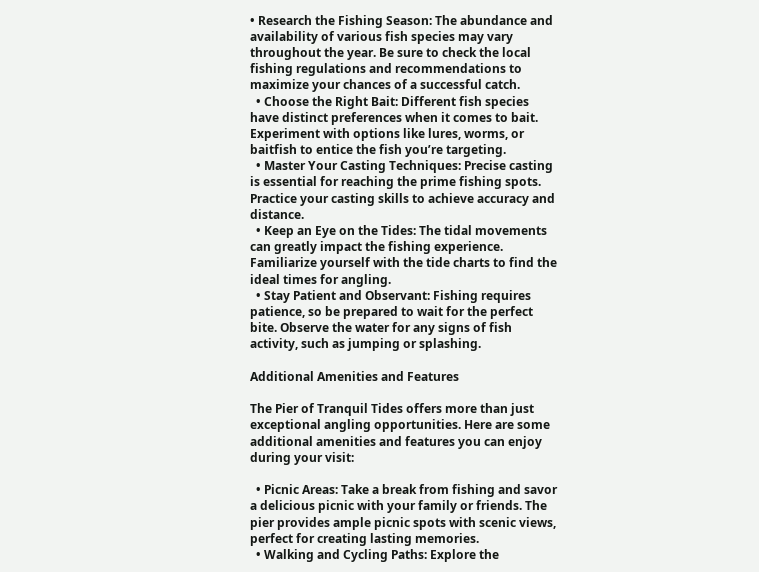• Research the Fishing Season: The abundance and availability of various fish species may vary throughout the year. Be sure to check the local fishing regulations and recommendations to maximize your chances of a successful catch.
  • Choose the Right Bait: Different fish species have distinct preferences when it comes to bait. Experiment with options like lures, worms, or baitfish to entice the fish you’re targeting.
  • Master Your Casting Techniques: Precise casting is essential for reaching the prime fishing spots. Practice your casting skills to achieve accuracy and distance.
  • Keep an Eye on the Tides: The tidal movements can greatly impact the fishing experience. Familiarize yourself with the tide charts to find the ideal times for angling.
  • Stay Patient and Observant: Fishing requires patience, so be prepared to wait for the perfect bite. Observe the water for any signs of fish activity, such as jumping or splashing.

Additional Amenities and Features

The Pier of Tranquil Tides offers more than just exceptional angling opportunities. Here are some additional amenities and features you can enjoy during your visit:

  • Picnic Areas: Take a break from fishing and savor a delicious picnic with your family or friends. The pier provides ample picnic spots with scenic views, perfect for creating lasting memories.
  • Walking and Cycling Paths: Explore the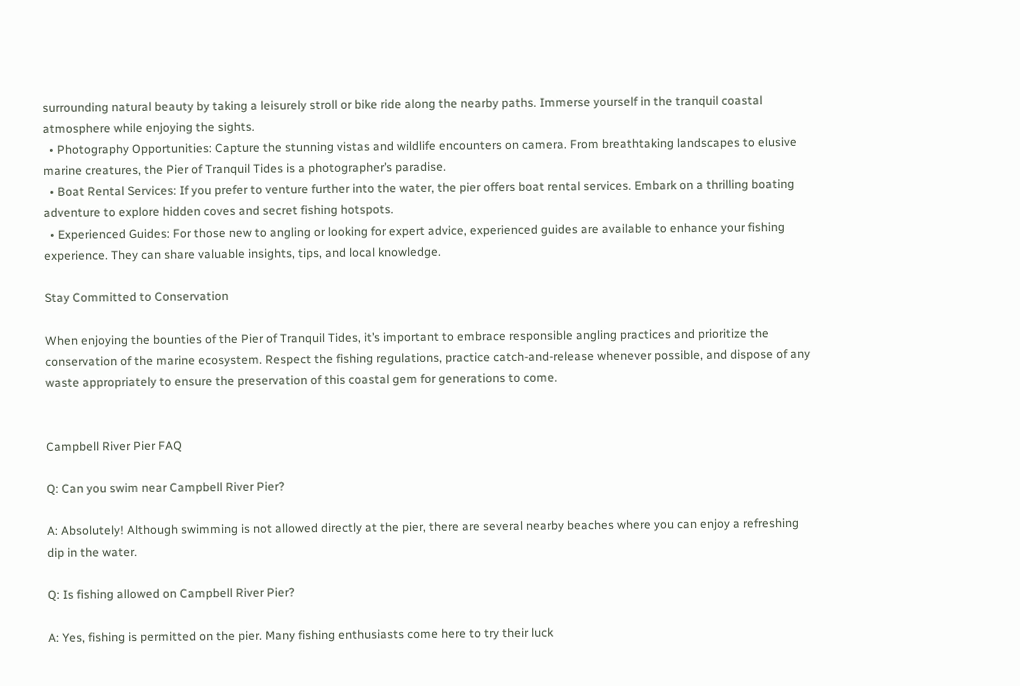surrounding natural beauty by taking a leisurely stroll or bike ride along the nearby paths. Immerse yourself in the tranquil coastal atmosphere while enjoying the sights.
  • Photography Opportunities: Capture the stunning vistas and wildlife encounters on camera. From breathtaking landscapes to elusive marine creatures, the Pier of Tranquil Tides is a photographer’s paradise.
  • Boat Rental Services: If you prefer to venture further into the water, the pier offers boat rental services. Embark on a thrilling boating adventure to explore hidden coves and secret fishing hotspots.
  • Experienced Guides: For those new to angling or looking for expert advice, experienced guides are available to enhance your fishing experience. They can share valuable insights, tips, and local knowledge.

Stay Committed to Conservation

When enjoying the bounties of the Pier of Tranquil Tides, it’s important to embrace responsible angling practices and prioritize the conservation of the marine ecosystem. Respect the fishing regulations, practice catch-and-release whenever possible, and dispose of any waste appropriately to ensure the preservation of this coastal gem for generations to come.


Campbell River Pier FAQ

Q: Can you swim near Campbell River Pier?

A: Absolutely! Although swimming is not allowed directly at the pier, there are several nearby beaches where you can enjoy a refreshing dip in the water.

Q: Is fishing allowed on Campbell River Pier?

A: Yes, fishing is permitted on the pier. Many fishing enthusiasts come here to try their luck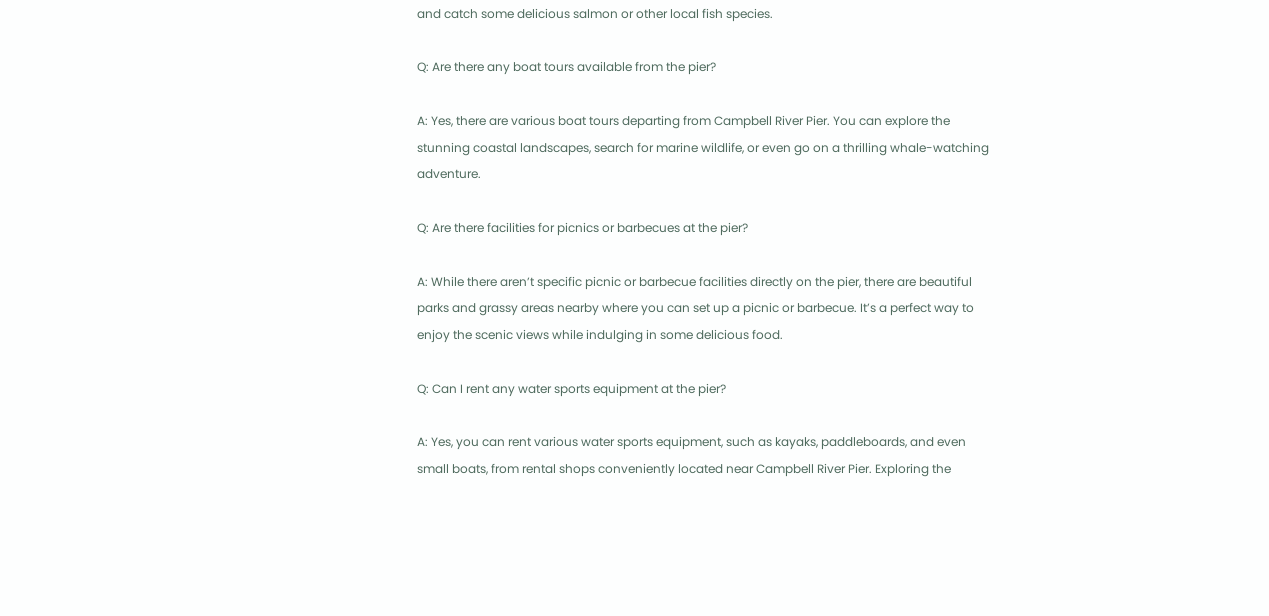and catch some delicious salmon or other local fish species.

Q: Are there any boat tours available from the pier?

A: Yes, there are various boat tours departing from Campbell River Pier. You can explore the stunning coastal landscapes, search for marine wildlife, or even go on a thrilling whale-watching adventure.

Q: Are there facilities for picnics or barbecues at the pier?

A: While there aren’t specific picnic or barbecue facilities directly on the pier, there are beautiful parks and grassy areas nearby where you can set up a picnic or barbecue. It’s a perfect way to enjoy the scenic views while indulging in some delicious food.

Q: Can I rent any water sports equipment at the pier?

A: Yes, you can rent various water sports equipment, such as kayaks, paddleboards, and even small boats, from rental shops conveniently located near Campbell River Pier. Exploring the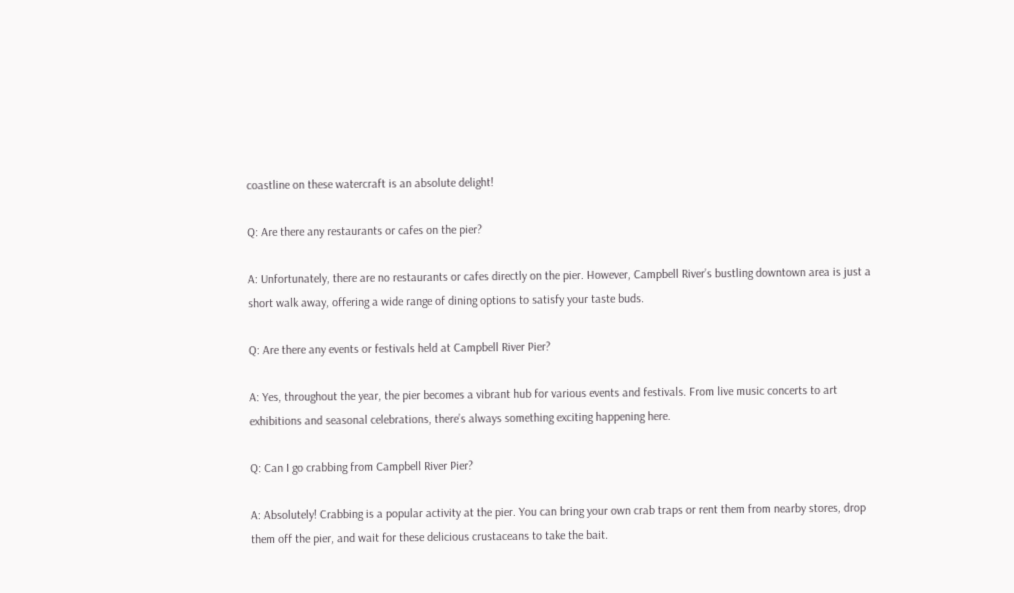coastline on these watercraft is an absolute delight!

Q: Are there any restaurants or cafes on the pier?

A: Unfortunately, there are no restaurants or cafes directly on the pier. However, Campbell River’s bustling downtown area is just a short walk away, offering a wide range of dining options to satisfy your taste buds.

Q: Are there any events or festivals held at Campbell River Pier?

A: Yes, throughout the year, the pier becomes a vibrant hub for various events and festivals. From live music concerts to art exhibitions and seasonal celebrations, there’s always something exciting happening here.

Q: Can I go crabbing from Campbell River Pier?

A: Absolutely! Crabbing is a popular activity at the pier. You can bring your own crab traps or rent them from nearby stores, drop them off the pier, and wait for these delicious crustaceans to take the bait.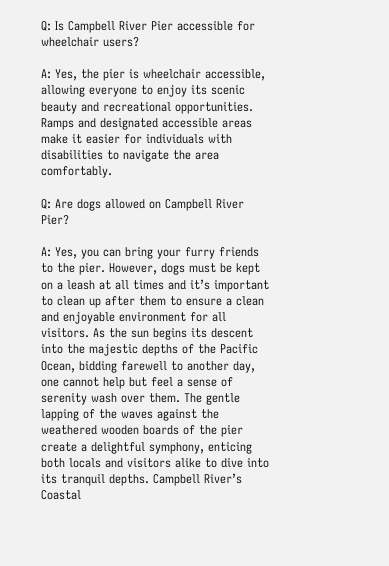Q: Is Campbell River Pier accessible for wheelchair users?

A: Yes, the pier is wheelchair accessible, allowing everyone to enjoy its scenic beauty and recreational opportunities. Ramps and designated accessible areas make it easier for individuals with disabilities to navigate the area comfortably.

Q: Are dogs allowed on Campbell River Pier?

A: Yes, you can bring your furry friends to the pier. However, dogs must be kept on a leash at all times and it’s important to clean up after them to ensure a clean and enjoyable environment for all visitors. As the sun begins its descent into the majestic depths of the Pacific Ocean, bidding farewell to another day, one cannot help but feel a sense of serenity wash over them. The gentle lapping of the waves against the weathered wooden boards of the pier create a delightful symphony, enticing both locals and visitors alike to dive into its tranquil depths. Campbell River’s Coastal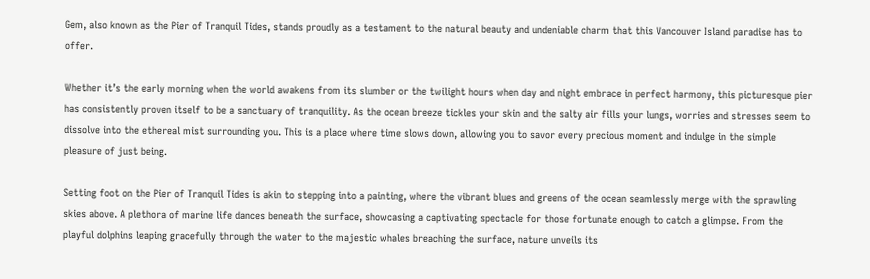Gem, also known as the Pier of Tranquil Tides, stands proudly as a testament to the natural beauty and undeniable charm that this Vancouver Island paradise has to offer.

Whether it’s the early morning when the world awakens from its slumber or the twilight hours when day and night embrace in perfect harmony, this picturesque pier has consistently proven itself to be a sanctuary of tranquility. As the ocean breeze tickles your skin and the salty air fills your lungs, worries and stresses seem to dissolve into the ethereal mist surrounding you. This is a place where time slows down, allowing you to savor every precious moment and indulge in the simple pleasure of just being.

Setting foot on the Pier of Tranquil Tides is akin to stepping into a painting, where the vibrant blues and greens of the ocean seamlessly merge with the sprawling skies above. A plethora of marine life dances beneath the surface, showcasing a captivating spectacle for those fortunate enough to catch a glimpse. From the playful dolphins leaping gracefully through the water to the majestic whales breaching the surface, nature unveils its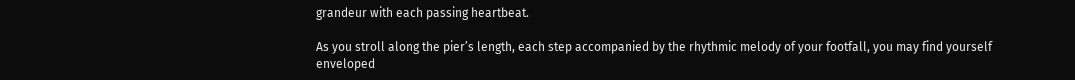grandeur with each passing heartbeat.

As you stroll along the pier’s length, each step accompanied by the rhythmic melody of your footfall, you may find yourself enveloped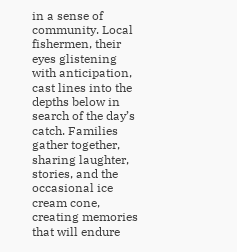in a sense of community. Local fishermen, their eyes glistening with anticipation, cast lines into the depths below in search of the day’s catch. Families gather together, sharing laughter, stories, and the occasional ice cream cone, creating memories that will endure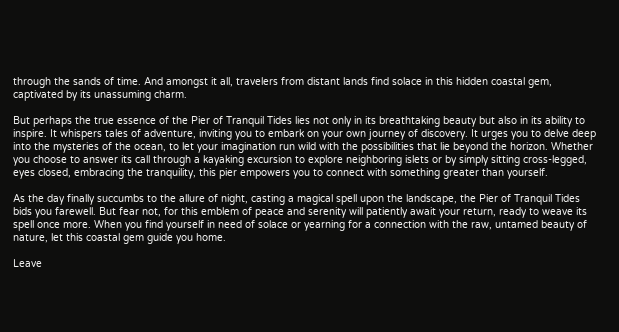through the sands of time. And amongst it all, travelers from distant lands find solace in this hidden coastal gem, captivated by its unassuming charm.

But perhaps the true essence of the Pier of Tranquil Tides lies not only in its breathtaking beauty but also in its ability to inspire. It whispers tales of adventure, inviting you to embark on your own journey of discovery. It urges you to delve deep into the mysteries of the ocean, to let your imagination run wild with the possibilities that lie beyond the horizon. Whether you choose to answer its call through a kayaking excursion to explore neighboring islets or by simply sitting cross-legged, eyes closed, embracing the tranquility, this pier empowers you to connect with something greater than yourself.

As the day finally succumbs to the allure of night, casting a magical spell upon the landscape, the Pier of Tranquil Tides bids you farewell. But fear not, for this emblem of peace and serenity will patiently await your return, ready to weave its spell once more. When you find yourself in need of solace or yearning for a connection with the raw, untamed beauty of nature, let this coastal gem guide you home.

Leave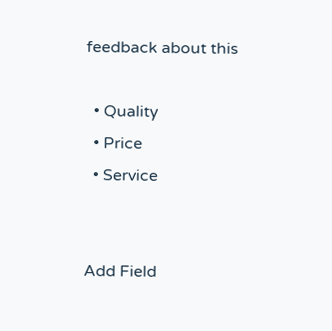feedback about this

  • Quality
  • Price
  • Service


Add Field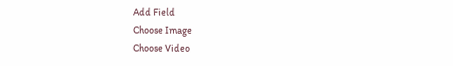Add Field
Choose Image
Choose Video